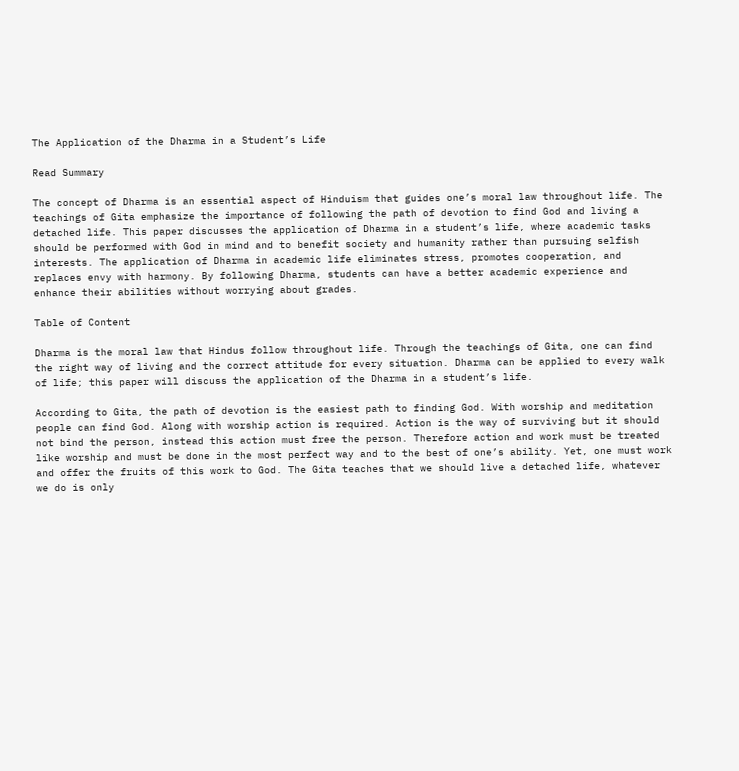The Application of the Dharma in a Student’s Life

Read Summary

The concept of Dharma is an essential aspect of Hinduism that guides one’s moral law throughout life. The teachings of Gita emphasize the importance of following the path of devotion to find God and living a detached life. This paper discusses the application of Dharma in a student’s life, where academic tasks should be performed with God in mind and to benefit society and humanity rather than pursuing selfish interests. The application of Dharma in academic life eliminates stress, promotes cooperation, and replaces envy with harmony. By following Dharma, students can have a better academic experience and enhance their abilities without worrying about grades.

Table of Content

Dharma is the moral law that Hindus follow throughout life. Through the teachings of Gita, one can find the right way of living and the correct attitude for every situation. Dharma can be applied to every walk of life; this paper will discuss the application of the Dharma in a student’s life.

According to Gita, the path of devotion is the easiest path to finding God. With worship and meditation people can find God. Along with worship action is required. Action is the way of surviving but it should not bind the person, instead this action must free the person. Therefore action and work must be treated like worship and must be done in the most perfect way and to the best of one’s ability. Yet, one must work and offer the fruits of this work to God. The Gita teaches that we should live a detached life, whatever we do is only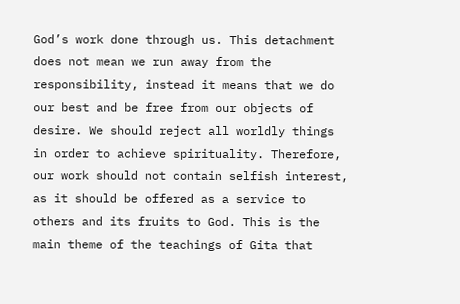God’s work done through us. This detachment does not mean we run away from the responsibility, instead it means that we do our best and be free from our objects of desire. We should reject all worldly things in order to achieve spirituality. Therefore, our work should not contain selfish interest, as it should be offered as a service to others and its fruits to God. This is the main theme of the teachings of Gita that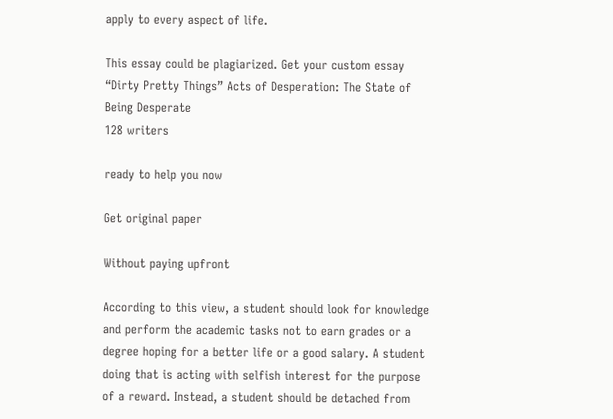apply to every aspect of life.

This essay could be plagiarized. Get your custom essay
“Dirty Pretty Things” Acts of Desperation: The State of Being Desperate
128 writers

ready to help you now

Get original paper

Without paying upfront

According to this view, a student should look for knowledge and perform the academic tasks not to earn grades or a degree hoping for a better life or a good salary. A student doing that is acting with selfish interest for the purpose of a reward. Instead, a student should be detached from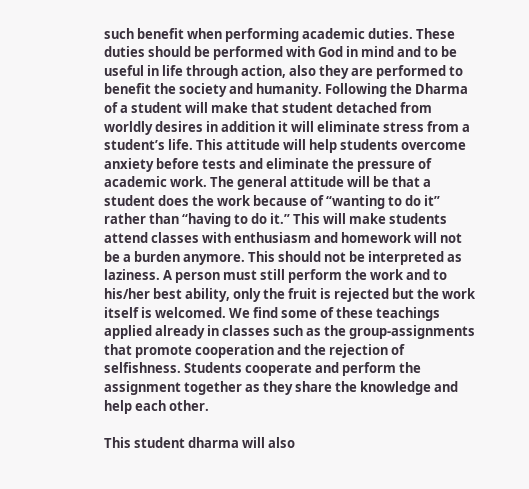such benefit when performing academic duties. These duties should be performed with God in mind and to be useful in life through action, also they are performed to benefit the society and humanity. Following the Dharma of a student will make that student detached from worldly desires in addition it will eliminate stress from a student’s life. This attitude will help students overcome anxiety before tests and eliminate the pressure of academic work. The general attitude will be that a student does the work because of “wanting to do it” rather than “having to do it.” This will make students attend classes with enthusiasm and homework will not be a burden anymore. This should not be interpreted as laziness. A person must still perform the work and to his/her best ability, only the fruit is rejected but the work itself is welcomed. We find some of these teachings applied already in classes such as the group-assignments that promote cooperation and the rejection of selfishness. Students cooperate and perform the assignment together as they share the knowledge and help each other.

This student dharma will also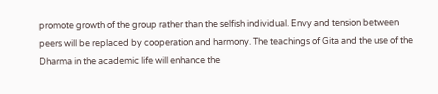promote growth of the group rather than the selfish individual. Envy and tension between peers will be replaced by cooperation and harmony. The teachings of Gita and the use of the Dharma in the academic life will enhance the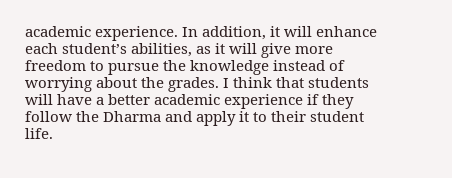academic experience. In addition, it will enhance each student’s abilities, as it will give more freedom to pursue the knowledge instead of worrying about the grades. I think that students will have a better academic experience if they follow the Dharma and apply it to their student life.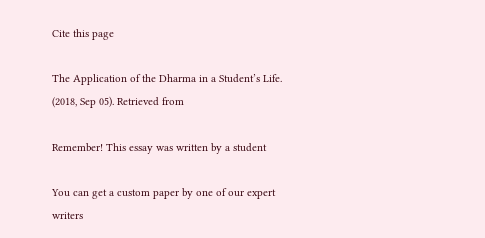Cite this page

The Application of the Dharma in a Student’s Life. (2018, Sep 05). Retrieved from

Remember! This essay was written by a student

You can get a custom paper by one of our expert writers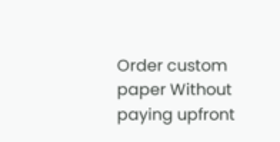Order custom paper Without paying upfront